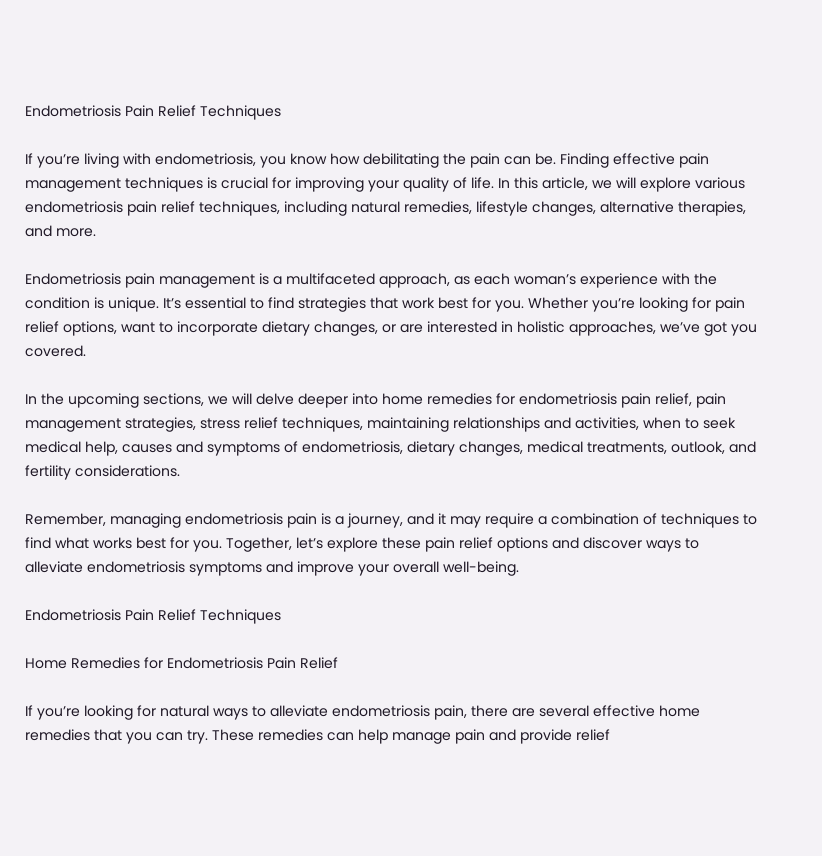Endometriosis Pain Relief Techniques

If you’re living with endometriosis, you know how debilitating the pain can be. Finding effective pain management techniques is crucial for improving your quality of life. In this article, we will explore various endometriosis pain relief techniques, including natural remedies, lifestyle changes, alternative therapies, and more.

Endometriosis pain management is a multifaceted approach, as each woman’s experience with the condition is unique. It’s essential to find strategies that work best for you. Whether you’re looking for pain relief options, want to incorporate dietary changes, or are interested in holistic approaches, we’ve got you covered.

In the upcoming sections, we will delve deeper into home remedies for endometriosis pain relief, pain management strategies, stress relief techniques, maintaining relationships and activities, when to seek medical help, causes and symptoms of endometriosis, dietary changes, medical treatments, outlook, and fertility considerations.

Remember, managing endometriosis pain is a journey, and it may require a combination of techniques to find what works best for you. Together, let’s explore these pain relief options and discover ways to alleviate endometriosis symptoms and improve your overall well-being.

Endometriosis Pain Relief Techniques

Home Remedies for Endometriosis Pain Relief

If you’re looking for natural ways to alleviate endometriosis pain, there are several effective home remedies that you can try. These remedies can help manage pain and provide relief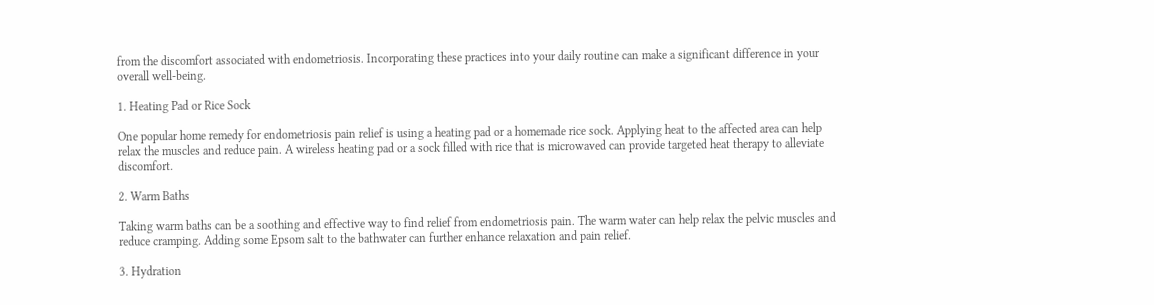from the discomfort associated with endometriosis. Incorporating these practices into your daily routine can make a significant difference in your overall well-being.

1. Heating Pad or Rice Sock

One popular home remedy for endometriosis pain relief is using a heating pad or a homemade rice sock. Applying heat to the affected area can help relax the muscles and reduce pain. A wireless heating pad or a sock filled with rice that is microwaved can provide targeted heat therapy to alleviate discomfort.

2. Warm Baths

Taking warm baths can be a soothing and effective way to find relief from endometriosis pain. The warm water can help relax the pelvic muscles and reduce cramping. Adding some Epsom salt to the bathwater can further enhance relaxation and pain relief.

3. Hydration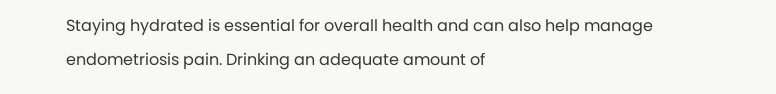Staying hydrated is essential for overall health and can also help manage endometriosis pain. Drinking an adequate amount of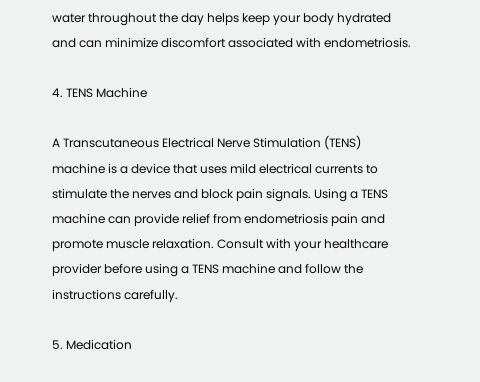water throughout the day helps keep your body hydrated and can minimize discomfort associated with endometriosis.

4. TENS Machine

A Transcutaneous Electrical Nerve Stimulation (TENS) machine is a device that uses mild electrical currents to stimulate the nerves and block pain signals. Using a TENS machine can provide relief from endometriosis pain and promote muscle relaxation. Consult with your healthcare provider before using a TENS machine and follow the instructions carefully.

5. Medication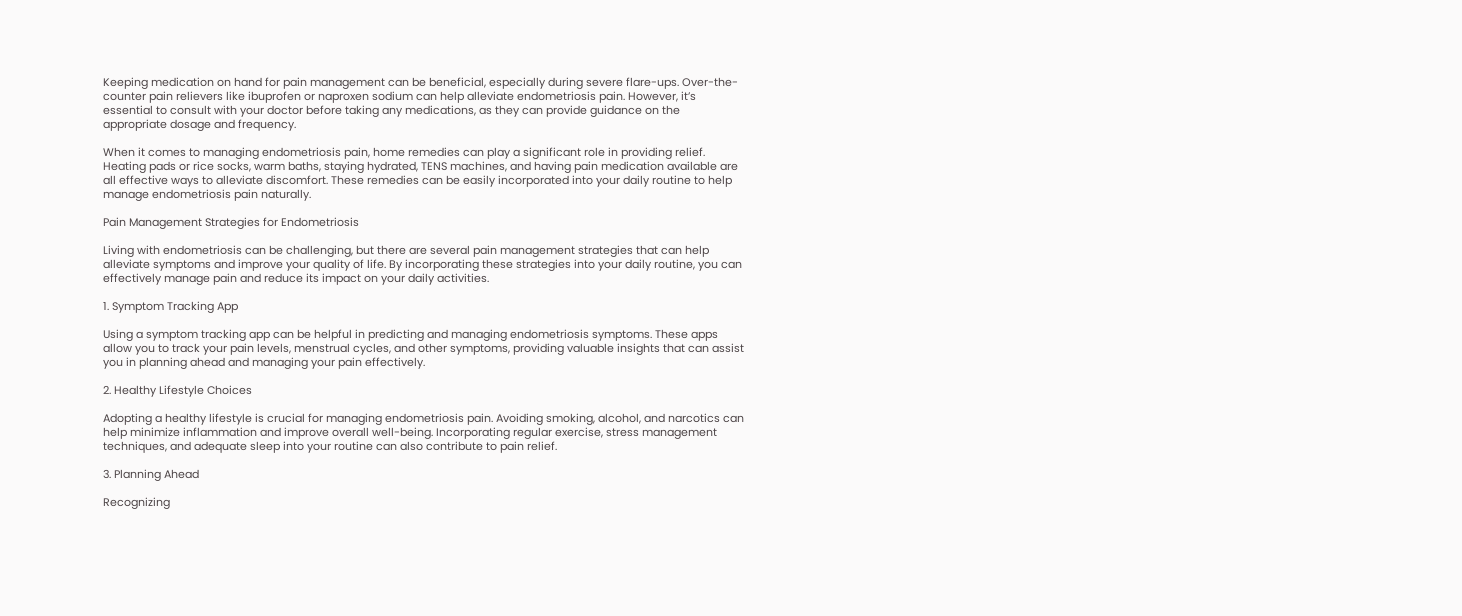Keeping medication on hand for pain management can be beneficial, especially during severe flare-ups. Over-the-counter pain relievers like ibuprofen or naproxen sodium can help alleviate endometriosis pain. However, it’s essential to consult with your doctor before taking any medications, as they can provide guidance on the appropriate dosage and frequency.

When it comes to managing endometriosis pain, home remedies can play a significant role in providing relief. Heating pads or rice socks, warm baths, staying hydrated, TENS machines, and having pain medication available are all effective ways to alleviate discomfort. These remedies can be easily incorporated into your daily routine to help manage endometriosis pain naturally.

Pain Management Strategies for Endometriosis

Living with endometriosis can be challenging, but there are several pain management strategies that can help alleviate symptoms and improve your quality of life. By incorporating these strategies into your daily routine, you can effectively manage pain and reduce its impact on your daily activities.

1. Symptom Tracking App

Using a symptom tracking app can be helpful in predicting and managing endometriosis symptoms. These apps allow you to track your pain levels, menstrual cycles, and other symptoms, providing valuable insights that can assist you in planning ahead and managing your pain effectively.

2. Healthy Lifestyle Choices

Adopting a healthy lifestyle is crucial for managing endometriosis pain. Avoiding smoking, alcohol, and narcotics can help minimize inflammation and improve overall well-being. Incorporating regular exercise, stress management techniques, and adequate sleep into your routine can also contribute to pain relief.

3. Planning Ahead

Recognizing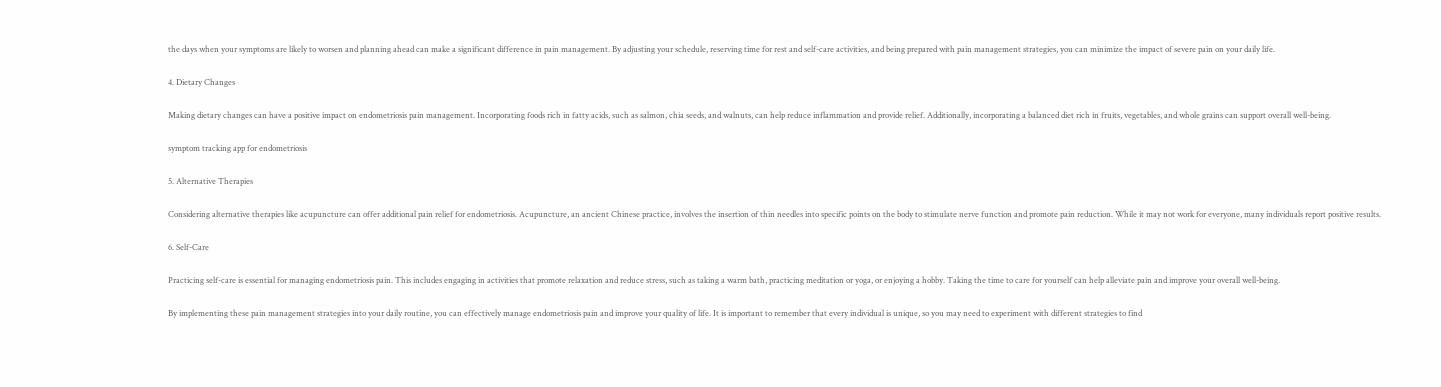the days when your symptoms are likely to worsen and planning ahead can make a significant difference in pain management. By adjusting your schedule, reserving time for rest and self-care activities, and being prepared with pain management strategies, you can minimize the impact of severe pain on your daily life.

4. Dietary Changes

Making dietary changes can have a positive impact on endometriosis pain management. Incorporating foods rich in fatty acids, such as salmon, chia seeds, and walnuts, can help reduce inflammation and provide relief. Additionally, incorporating a balanced diet rich in fruits, vegetables, and whole grains can support overall well-being.

symptom tracking app for endometriosis

5. Alternative Therapies

Considering alternative therapies like acupuncture can offer additional pain relief for endometriosis. Acupuncture, an ancient Chinese practice, involves the insertion of thin needles into specific points on the body to stimulate nerve function and promote pain reduction. While it may not work for everyone, many individuals report positive results.

6. Self-Care

Practicing self-care is essential for managing endometriosis pain. This includes engaging in activities that promote relaxation and reduce stress, such as taking a warm bath, practicing meditation or yoga, or enjoying a hobby. Taking the time to care for yourself can help alleviate pain and improve your overall well-being.

By implementing these pain management strategies into your daily routine, you can effectively manage endometriosis pain and improve your quality of life. It is important to remember that every individual is unique, so you may need to experiment with different strategies to find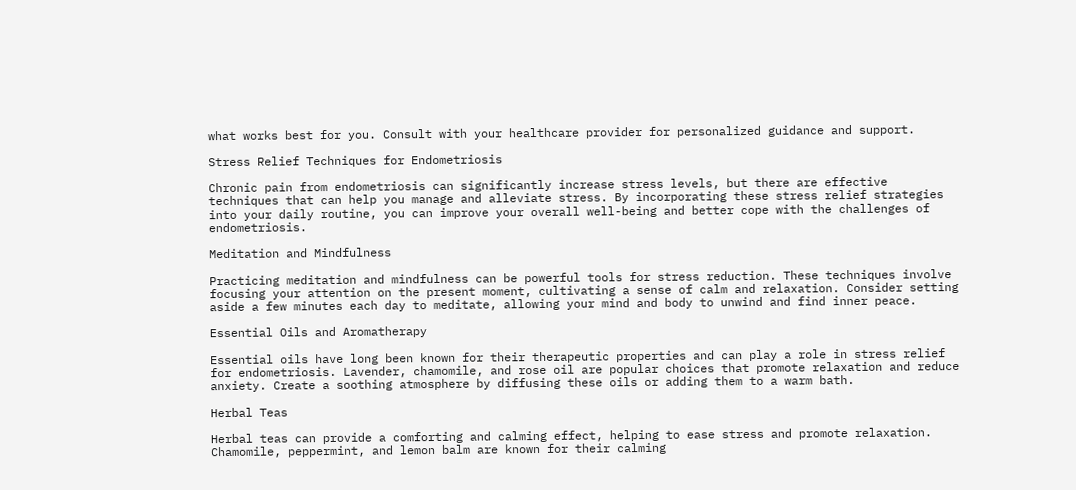what works best for you. Consult with your healthcare provider for personalized guidance and support.

Stress Relief Techniques for Endometriosis

Chronic pain from endometriosis can significantly increase stress levels, but there are effective techniques that can help you manage and alleviate stress. By incorporating these stress relief strategies into your daily routine, you can improve your overall well-being and better cope with the challenges of endometriosis.

Meditation and Mindfulness

Practicing meditation and mindfulness can be powerful tools for stress reduction. These techniques involve focusing your attention on the present moment, cultivating a sense of calm and relaxation. Consider setting aside a few minutes each day to meditate, allowing your mind and body to unwind and find inner peace.

Essential Oils and Aromatherapy

Essential oils have long been known for their therapeutic properties and can play a role in stress relief for endometriosis. Lavender, chamomile, and rose oil are popular choices that promote relaxation and reduce anxiety. Create a soothing atmosphere by diffusing these oils or adding them to a warm bath.

Herbal Teas

Herbal teas can provide a comforting and calming effect, helping to ease stress and promote relaxation. Chamomile, peppermint, and lemon balm are known for their calming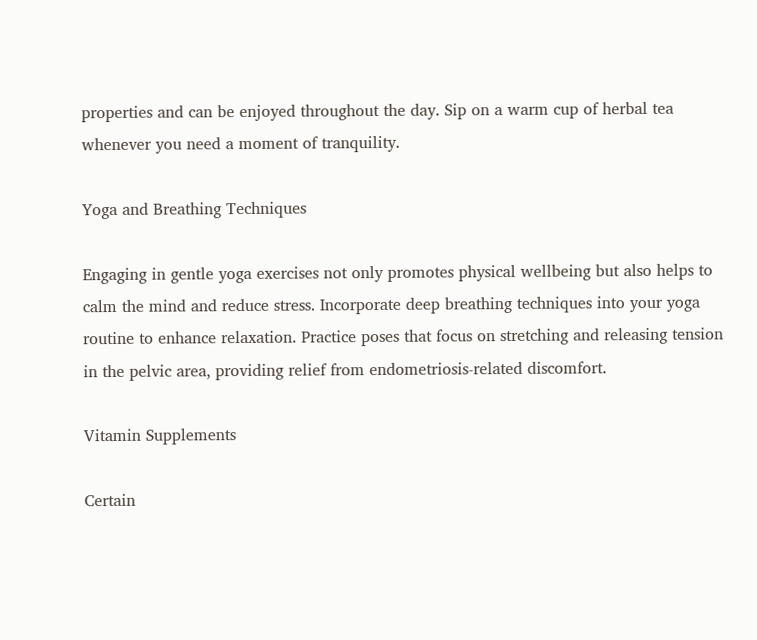properties and can be enjoyed throughout the day. Sip on a warm cup of herbal tea whenever you need a moment of tranquility.

Yoga and Breathing Techniques

Engaging in gentle yoga exercises not only promotes physical wellbeing but also helps to calm the mind and reduce stress. Incorporate deep breathing techniques into your yoga routine to enhance relaxation. Practice poses that focus on stretching and releasing tension in the pelvic area, providing relief from endometriosis-related discomfort.

Vitamin Supplements

Certain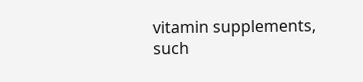vitamin supplements, such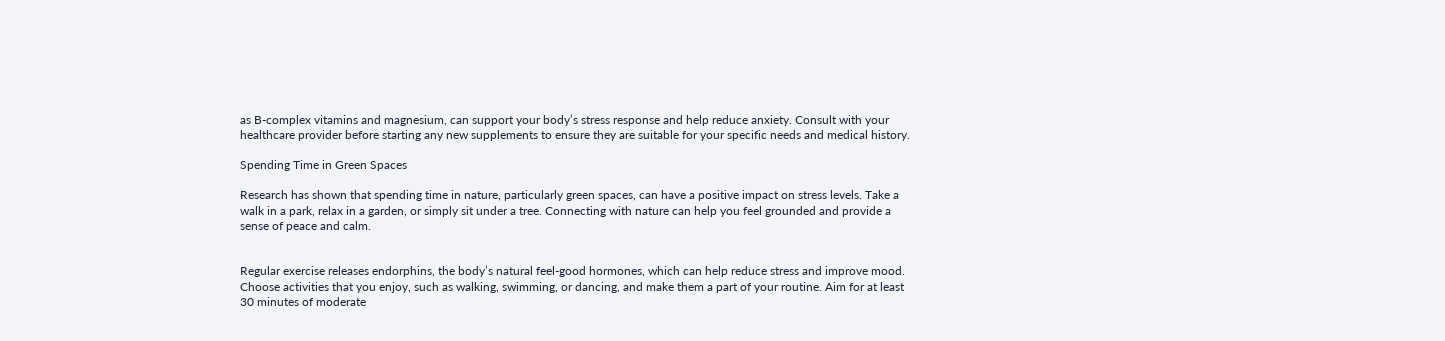as B-complex vitamins and magnesium, can support your body’s stress response and help reduce anxiety. Consult with your healthcare provider before starting any new supplements to ensure they are suitable for your specific needs and medical history.

Spending Time in Green Spaces

Research has shown that spending time in nature, particularly green spaces, can have a positive impact on stress levels. Take a walk in a park, relax in a garden, or simply sit under a tree. Connecting with nature can help you feel grounded and provide a sense of peace and calm.


Regular exercise releases endorphins, the body’s natural feel-good hormones, which can help reduce stress and improve mood. Choose activities that you enjoy, such as walking, swimming, or dancing, and make them a part of your routine. Aim for at least 30 minutes of moderate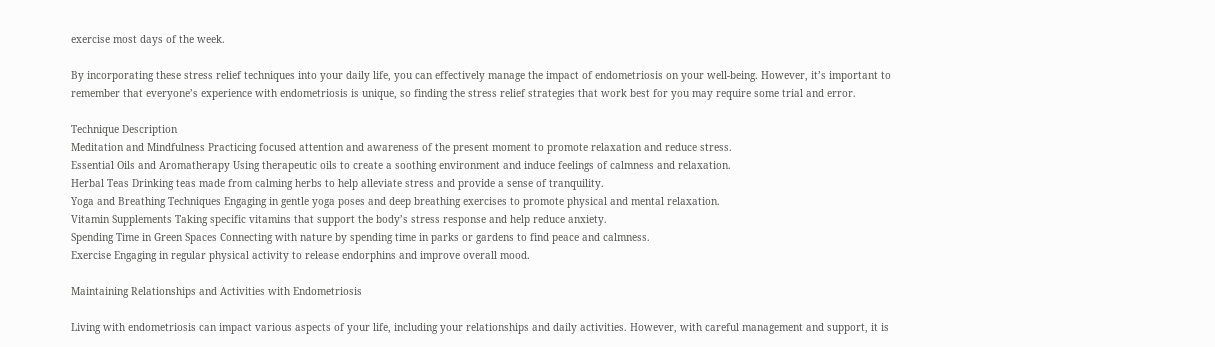exercise most days of the week.

By incorporating these stress relief techniques into your daily life, you can effectively manage the impact of endometriosis on your well-being. However, it’s important to remember that everyone’s experience with endometriosis is unique, so finding the stress relief strategies that work best for you may require some trial and error.

Technique Description
Meditation and Mindfulness Practicing focused attention and awareness of the present moment to promote relaxation and reduce stress.
Essential Oils and Aromatherapy Using therapeutic oils to create a soothing environment and induce feelings of calmness and relaxation.
Herbal Teas Drinking teas made from calming herbs to help alleviate stress and provide a sense of tranquility.
Yoga and Breathing Techniques Engaging in gentle yoga poses and deep breathing exercises to promote physical and mental relaxation.
Vitamin Supplements Taking specific vitamins that support the body’s stress response and help reduce anxiety.
Spending Time in Green Spaces Connecting with nature by spending time in parks or gardens to find peace and calmness.
Exercise Engaging in regular physical activity to release endorphins and improve overall mood.

Maintaining Relationships and Activities with Endometriosis

Living with endometriosis can impact various aspects of your life, including your relationships and daily activities. However, with careful management and support, it is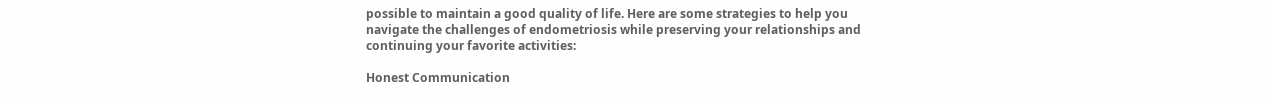possible to maintain a good quality of life. Here are some strategies to help you navigate the challenges of endometriosis while preserving your relationships and continuing your favorite activities:

Honest Communication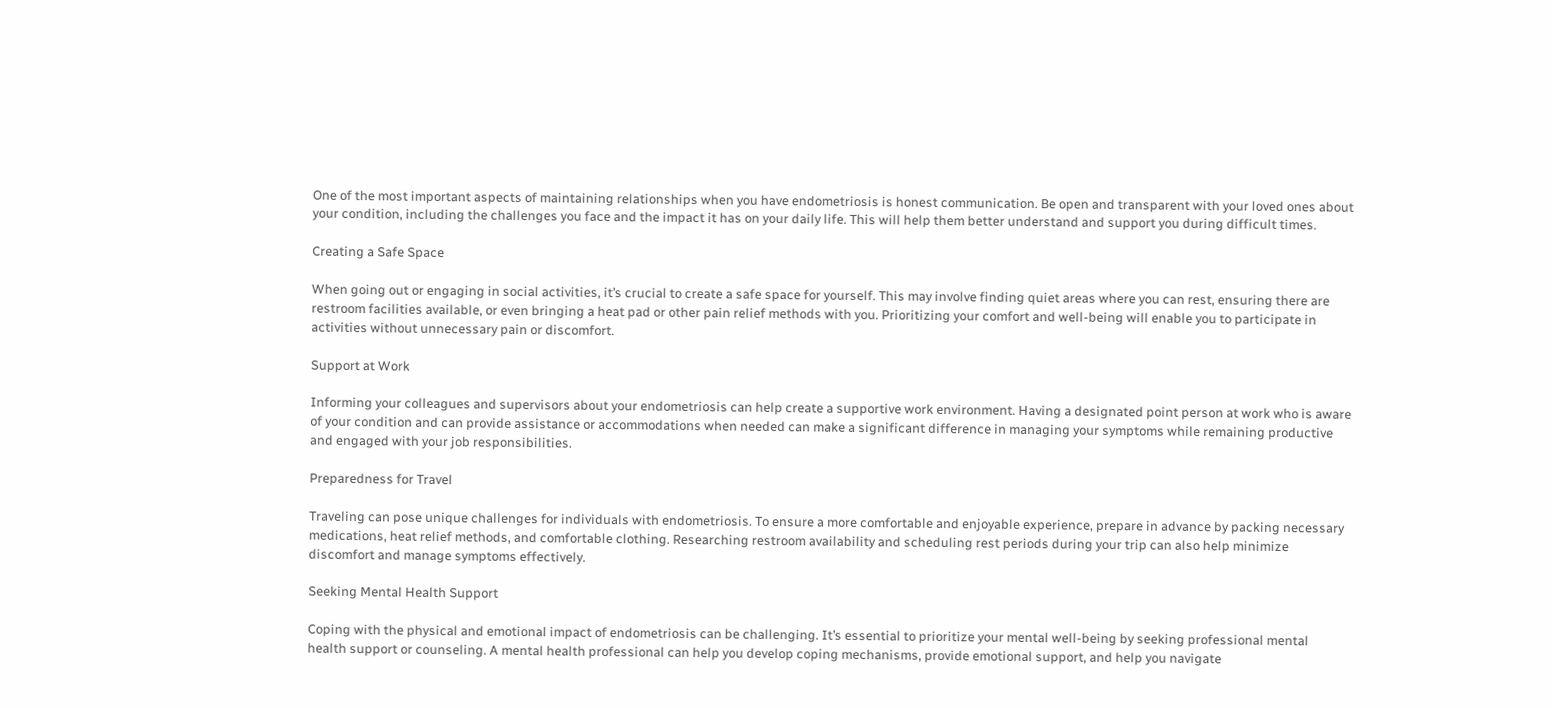One of the most important aspects of maintaining relationships when you have endometriosis is honest communication. Be open and transparent with your loved ones about your condition, including the challenges you face and the impact it has on your daily life. This will help them better understand and support you during difficult times.

Creating a Safe Space

When going out or engaging in social activities, it’s crucial to create a safe space for yourself. This may involve finding quiet areas where you can rest, ensuring there are restroom facilities available, or even bringing a heat pad or other pain relief methods with you. Prioritizing your comfort and well-being will enable you to participate in activities without unnecessary pain or discomfort.

Support at Work

Informing your colleagues and supervisors about your endometriosis can help create a supportive work environment. Having a designated point person at work who is aware of your condition and can provide assistance or accommodations when needed can make a significant difference in managing your symptoms while remaining productive and engaged with your job responsibilities.

Preparedness for Travel

Traveling can pose unique challenges for individuals with endometriosis. To ensure a more comfortable and enjoyable experience, prepare in advance by packing necessary medications, heat relief methods, and comfortable clothing. Researching restroom availability and scheduling rest periods during your trip can also help minimize discomfort and manage symptoms effectively.

Seeking Mental Health Support

Coping with the physical and emotional impact of endometriosis can be challenging. It’s essential to prioritize your mental well-being by seeking professional mental health support or counseling. A mental health professional can help you develop coping mechanisms, provide emotional support, and help you navigate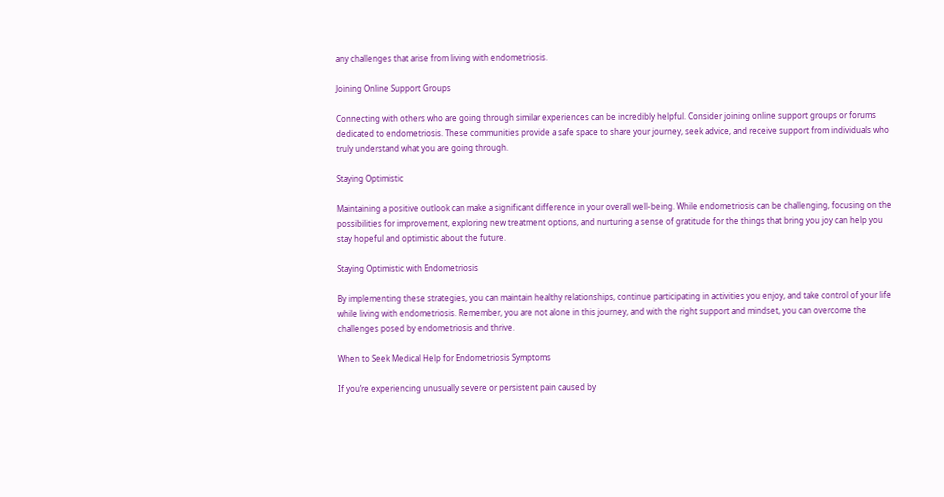any challenges that arise from living with endometriosis.

Joining Online Support Groups

Connecting with others who are going through similar experiences can be incredibly helpful. Consider joining online support groups or forums dedicated to endometriosis. These communities provide a safe space to share your journey, seek advice, and receive support from individuals who truly understand what you are going through.

Staying Optimistic

Maintaining a positive outlook can make a significant difference in your overall well-being. While endometriosis can be challenging, focusing on the possibilities for improvement, exploring new treatment options, and nurturing a sense of gratitude for the things that bring you joy can help you stay hopeful and optimistic about the future.

Staying Optimistic with Endometriosis

By implementing these strategies, you can maintain healthy relationships, continue participating in activities you enjoy, and take control of your life while living with endometriosis. Remember, you are not alone in this journey, and with the right support and mindset, you can overcome the challenges posed by endometriosis and thrive.

When to Seek Medical Help for Endometriosis Symptoms

If you’re experiencing unusually severe or persistent pain caused by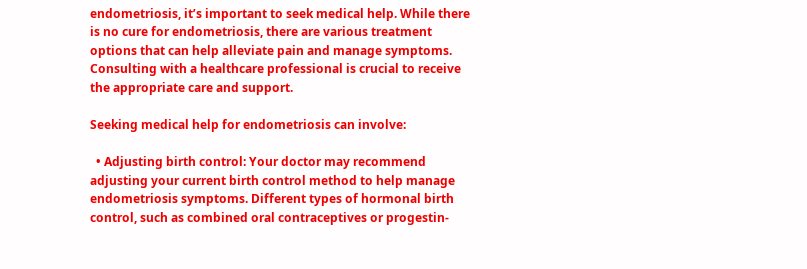endometriosis, it’s important to seek medical help. While there is no cure for endometriosis, there are various treatment options that can help alleviate pain and manage symptoms. Consulting with a healthcare professional is crucial to receive the appropriate care and support.

Seeking medical help for endometriosis can involve:

  • Adjusting birth control: Your doctor may recommend adjusting your current birth control method to help manage endometriosis symptoms. Different types of hormonal birth control, such as combined oral contraceptives or progestin-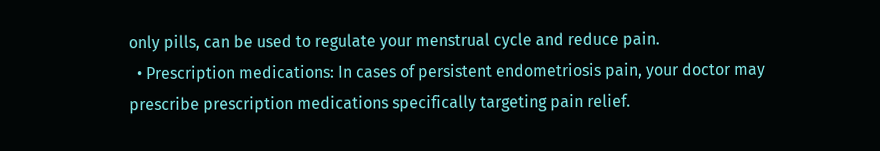only pills, can be used to regulate your menstrual cycle and reduce pain.
  • Prescription medications: In cases of persistent endometriosis pain, your doctor may prescribe prescription medications specifically targeting pain relief.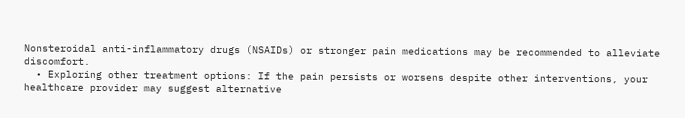Nonsteroidal anti-inflammatory drugs (NSAIDs) or stronger pain medications may be recommended to alleviate discomfort.
  • Exploring other treatment options: If the pain persists or worsens despite other interventions, your healthcare provider may suggest alternative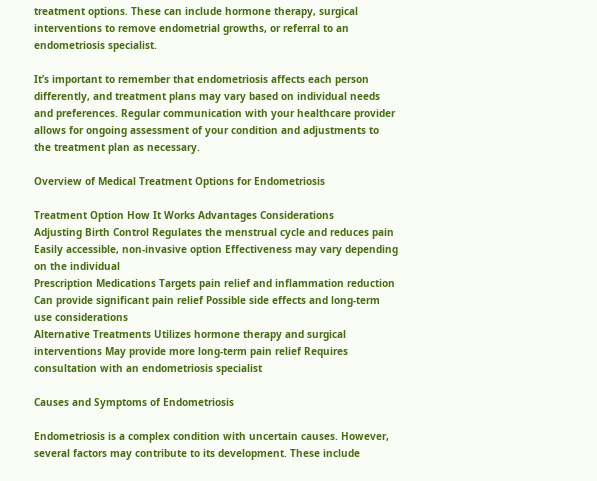treatment options. These can include hormone therapy, surgical interventions to remove endometrial growths, or referral to an endometriosis specialist.

It’s important to remember that endometriosis affects each person differently, and treatment plans may vary based on individual needs and preferences. Regular communication with your healthcare provider allows for ongoing assessment of your condition and adjustments to the treatment plan as necessary.

Overview of Medical Treatment Options for Endometriosis

Treatment Option How It Works Advantages Considerations
Adjusting Birth Control Regulates the menstrual cycle and reduces pain Easily accessible, non-invasive option Effectiveness may vary depending on the individual
Prescription Medications Targets pain relief and inflammation reduction Can provide significant pain relief Possible side effects and long-term use considerations
Alternative Treatments Utilizes hormone therapy and surgical interventions May provide more long-term pain relief Requires consultation with an endometriosis specialist

Causes and Symptoms of Endometriosis

Endometriosis is a complex condition with uncertain causes. However, several factors may contribute to its development. These include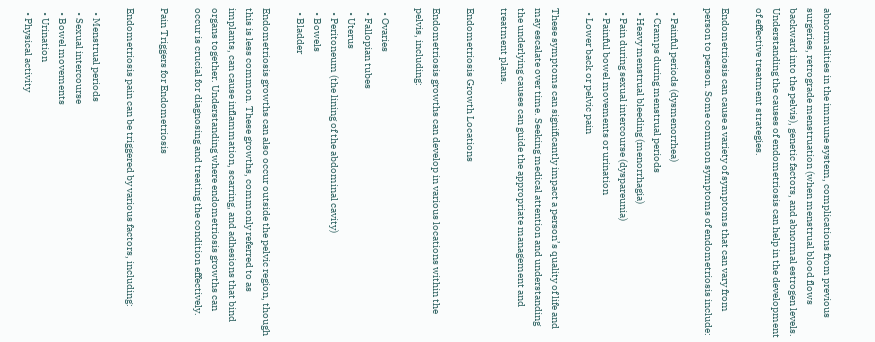abnormalities in the immune system, complications from previous surgeries, retrograde menstruation (when menstrual blood flows backward into the pelvis), genetic factors, and abnormal estrogen levels. Understanding the causes of endometriosis can help in the development of effective treatment strategies.

Endometriosis can cause a variety of symptoms that can vary from person to person. Some common symptoms of endometriosis include:

  • Painful periods (dysmenorrhea)
  • Cramps during menstrual periods
  • Heavy menstrual bleeding (menorrhagia)
  • Pain during sexual intercourse (dyspareunia)
  • Painful bowel movements or urination
  • Lower back or pelvic pain

These symptoms can significantly impact a person’s quality of life and may escalate over time. Seeking medical attention and understanding the underlying causes can guide the appropriate management and treatment plans.

Endometriosis Growth Locations

Endometriosis growths can develop in various locations within the pelvis, including:

  • Ovaries
  • Fallopian tubes
  • Uterus
  • Peritoneum (the lining of the abdominal cavity)
  • Bowels
  • Bladder

Endometriosis growths can also occur outside the pelvic region, though this is less common. These growths, commonly referred to as implants, can cause inflammation, scarring, and adhesions that bind organs together. Understanding where endometriosis growths can occur is crucial for diagnosing and treating the condition effectively.

Pain Triggers for Endometriosis

Endometriosis pain can be triggered by various factors, including:

  • Menstrual periods
  • Sexual intercourse
  • Bowel movements
  • Urination
  • Physical activity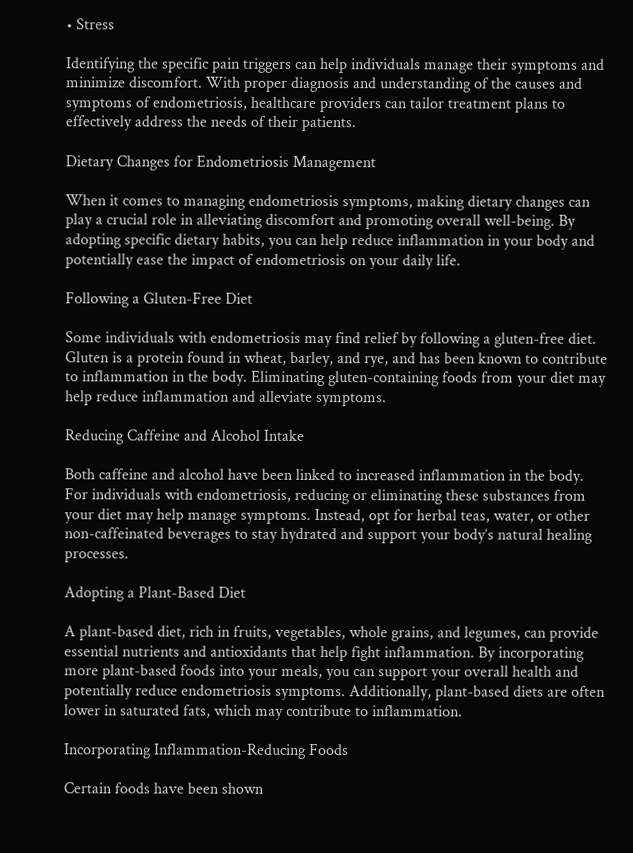• Stress

Identifying the specific pain triggers can help individuals manage their symptoms and minimize discomfort. With proper diagnosis and understanding of the causes and symptoms of endometriosis, healthcare providers can tailor treatment plans to effectively address the needs of their patients.

Dietary Changes for Endometriosis Management

When it comes to managing endometriosis symptoms, making dietary changes can play a crucial role in alleviating discomfort and promoting overall well-being. By adopting specific dietary habits, you can help reduce inflammation in your body and potentially ease the impact of endometriosis on your daily life.

Following a Gluten-Free Diet

Some individuals with endometriosis may find relief by following a gluten-free diet. Gluten is a protein found in wheat, barley, and rye, and has been known to contribute to inflammation in the body. Eliminating gluten-containing foods from your diet may help reduce inflammation and alleviate symptoms.

Reducing Caffeine and Alcohol Intake

Both caffeine and alcohol have been linked to increased inflammation in the body. For individuals with endometriosis, reducing or eliminating these substances from your diet may help manage symptoms. Instead, opt for herbal teas, water, or other non-caffeinated beverages to stay hydrated and support your body’s natural healing processes.

Adopting a Plant-Based Diet

A plant-based diet, rich in fruits, vegetables, whole grains, and legumes, can provide essential nutrients and antioxidants that help fight inflammation. By incorporating more plant-based foods into your meals, you can support your overall health and potentially reduce endometriosis symptoms. Additionally, plant-based diets are often lower in saturated fats, which may contribute to inflammation.

Incorporating Inflammation-Reducing Foods

Certain foods have been shown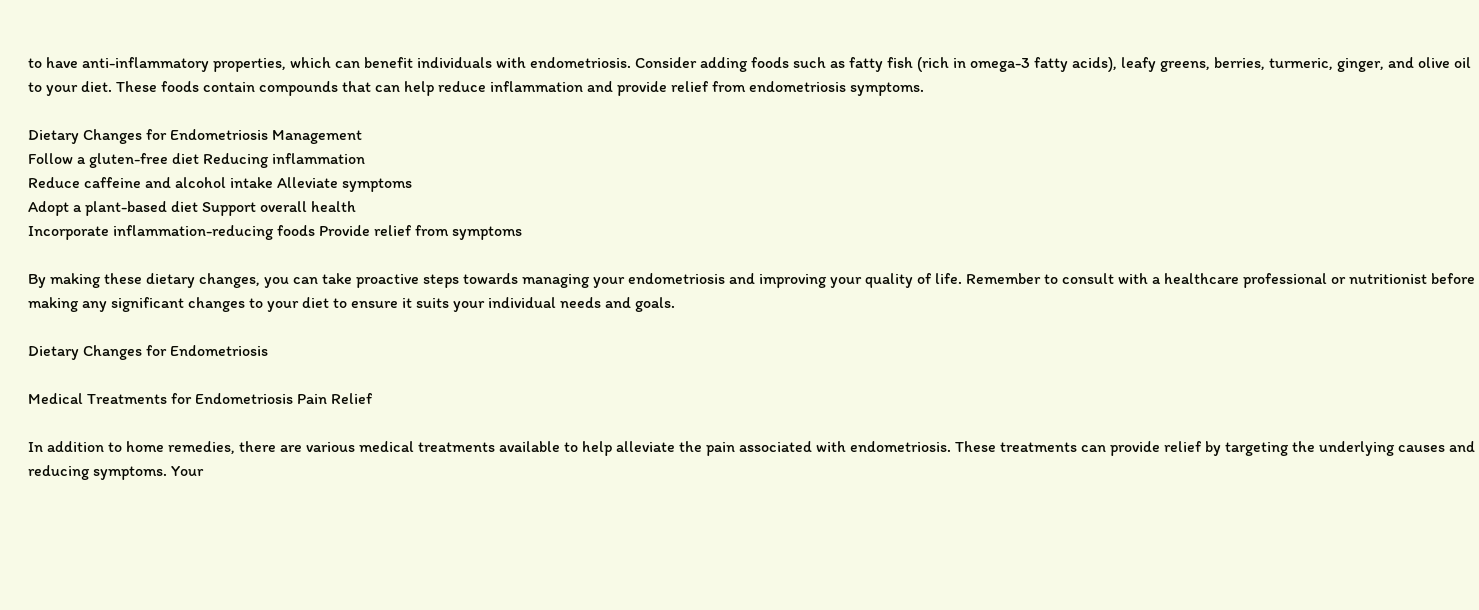to have anti-inflammatory properties, which can benefit individuals with endometriosis. Consider adding foods such as fatty fish (rich in omega-3 fatty acids), leafy greens, berries, turmeric, ginger, and olive oil to your diet. These foods contain compounds that can help reduce inflammation and provide relief from endometriosis symptoms.

Dietary Changes for Endometriosis Management
Follow a gluten-free diet Reducing inflammation
Reduce caffeine and alcohol intake Alleviate symptoms
Adopt a plant-based diet Support overall health
Incorporate inflammation-reducing foods Provide relief from symptoms

By making these dietary changes, you can take proactive steps towards managing your endometriosis and improving your quality of life. Remember to consult with a healthcare professional or nutritionist before making any significant changes to your diet to ensure it suits your individual needs and goals.

Dietary Changes for Endometriosis

Medical Treatments for Endometriosis Pain Relief

In addition to home remedies, there are various medical treatments available to help alleviate the pain associated with endometriosis. These treatments can provide relief by targeting the underlying causes and reducing symptoms. Your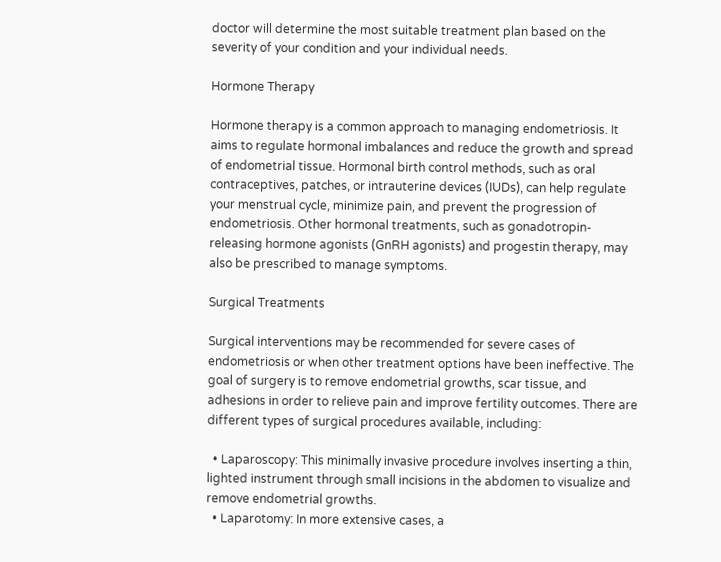doctor will determine the most suitable treatment plan based on the severity of your condition and your individual needs.

Hormone Therapy

Hormone therapy is a common approach to managing endometriosis. It aims to regulate hormonal imbalances and reduce the growth and spread of endometrial tissue. Hormonal birth control methods, such as oral contraceptives, patches, or intrauterine devices (IUDs), can help regulate your menstrual cycle, minimize pain, and prevent the progression of endometriosis. Other hormonal treatments, such as gonadotropin-releasing hormone agonists (GnRH agonists) and progestin therapy, may also be prescribed to manage symptoms.

Surgical Treatments

Surgical interventions may be recommended for severe cases of endometriosis or when other treatment options have been ineffective. The goal of surgery is to remove endometrial growths, scar tissue, and adhesions in order to relieve pain and improve fertility outcomes. There are different types of surgical procedures available, including:

  • Laparoscopy: This minimally invasive procedure involves inserting a thin, lighted instrument through small incisions in the abdomen to visualize and remove endometrial growths.
  • Laparotomy: In more extensive cases, a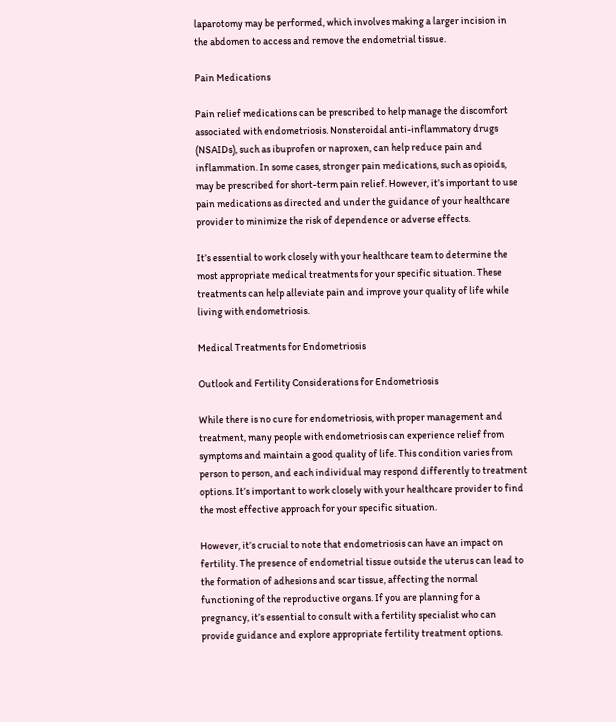laparotomy may be performed, which involves making a larger incision in the abdomen to access and remove the endometrial tissue.

Pain Medications

Pain relief medications can be prescribed to help manage the discomfort associated with endometriosis. Nonsteroidal anti-inflammatory drugs (NSAIDs), such as ibuprofen or naproxen, can help reduce pain and inflammation. In some cases, stronger pain medications, such as opioids, may be prescribed for short-term pain relief. However, it’s important to use pain medications as directed and under the guidance of your healthcare provider to minimize the risk of dependence or adverse effects.

It’s essential to work closely with your healthcare team to determine the most appropriate medical treatments for your specific situation. These treatments can help alleviate pain and improve your quality of life while living with endometriosis.

Medical Treatments for Endometriosis

Outlook and Fertility Considerations for Endometriosis

While there is no cure for endometriosis, with proper management and treatment, many people with endometriosis can experience relief from symptoms and maintain a good quality of life. This condition varies from person to person, and each individual may respond differently to treatment options. It’s important to work closely with your healthcare provider to find the most effective approach for your specific situation.

However, it’s crucial to note that endometriosis can have an impact on fertility. The presence of endometrial tissue outside the uterus can lead to the formation of adhesions and scar tissue, affecting the normal functioning of the reproductive organs. If you are planning for a pregnancy, it’s essential to consult with a fertility specialist who can provide guidance and explore appropriate fertility treatment options.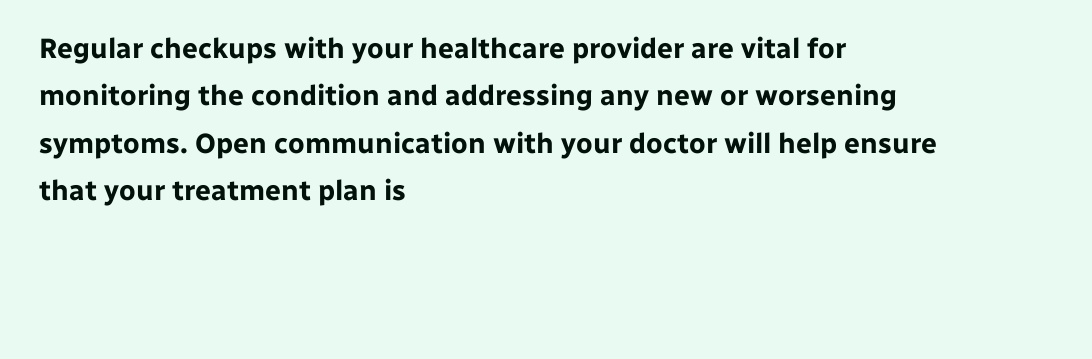Regular checkups with your healthcare provider are vital for monitoring the condition and addressing any new or worsening symptoms. Open communication with your doctor will help ensure that your treatment plan is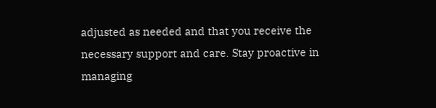adjusted as needed and that you receive the necessary support and care. Stay proactive in managing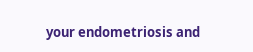your endometriosis and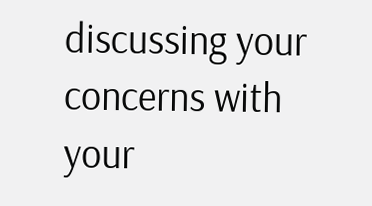discussing your concerns with your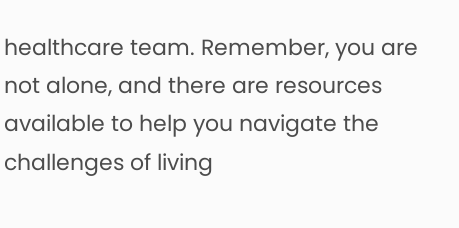healthcare team. Remember, you are not alone, and there are resources available to help you navigate the challenges of living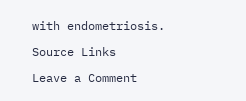with endometriosis.

Source Links

Leave a Comment